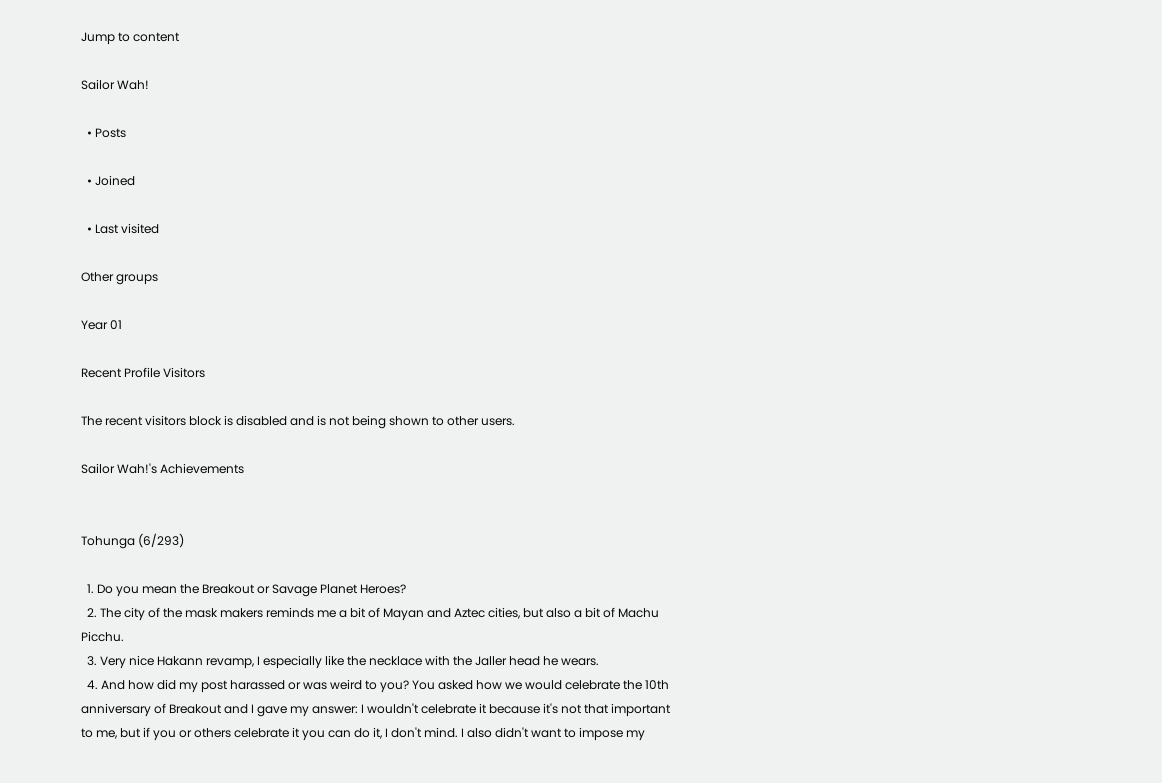Jump to content

Sailor Wah!

  • Posts

  • Joined

  • Last visited

Other groups

Year 01

Recent Profile Visitors

The recent visitors block is disabled and is not being shown to other users.

Sailor Wah!'s Achievements


Tohunga (6/293)

  1. Do you mean the Breakout or Savage Planet Heroes?
  2. The city of the mask makers reminds me a bit of Mayan and Aztec cities, but also a bit of Machu Picchu.
  3. Very nice Hakann revamp, I especially like the necklace with the Jaller head he wears.
  4. And how did my post harassed or was weird to you? You asked how we would celebrate the 10th anniversary of Breakout and I gave my answer: I wouldn't celebrate it because it's not that important to me, but if you or others celebrate it you can do it, I don't mind. I also didn't want to impose my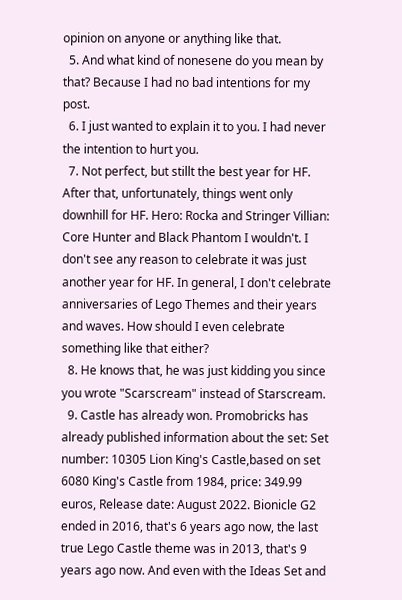opinion on anyone or anything like that.
  5. And what kind of nonesene do you mean by that? Because I had no bad intentions for my post.
  6. I just wanted to explain it to you. I had never the intention to hurt you.
  7. Not perfect, but stillt the best year for HF. After that, unfortunately, things went only downhill for HF. Hero: Rocka and Stringer Villian: Core Hunter and Black Phantom I wouldn't. I don't see any reason to celebrate it was just another year for HF. In general, I don't celebrate anniversaries of Lego Themes and their years and waves. How should I even celebrate something like that either?
  8. He knows that, he was just kidding you since you wrote "Scarscream" instead of Starscream.
  9. Castle has already won. Promobricks has already published information about the set: Set number: 10305 Lion King's Castle,based on set 6080 King's Castle from 1984, price: 349.99 euros, Release date: August 2022. Bionicle G2 ended in 2016, that's 6 years ago now, the last true Lego Castle theme was in 2013, that's 9 years ago now. And even with the Ideas Set and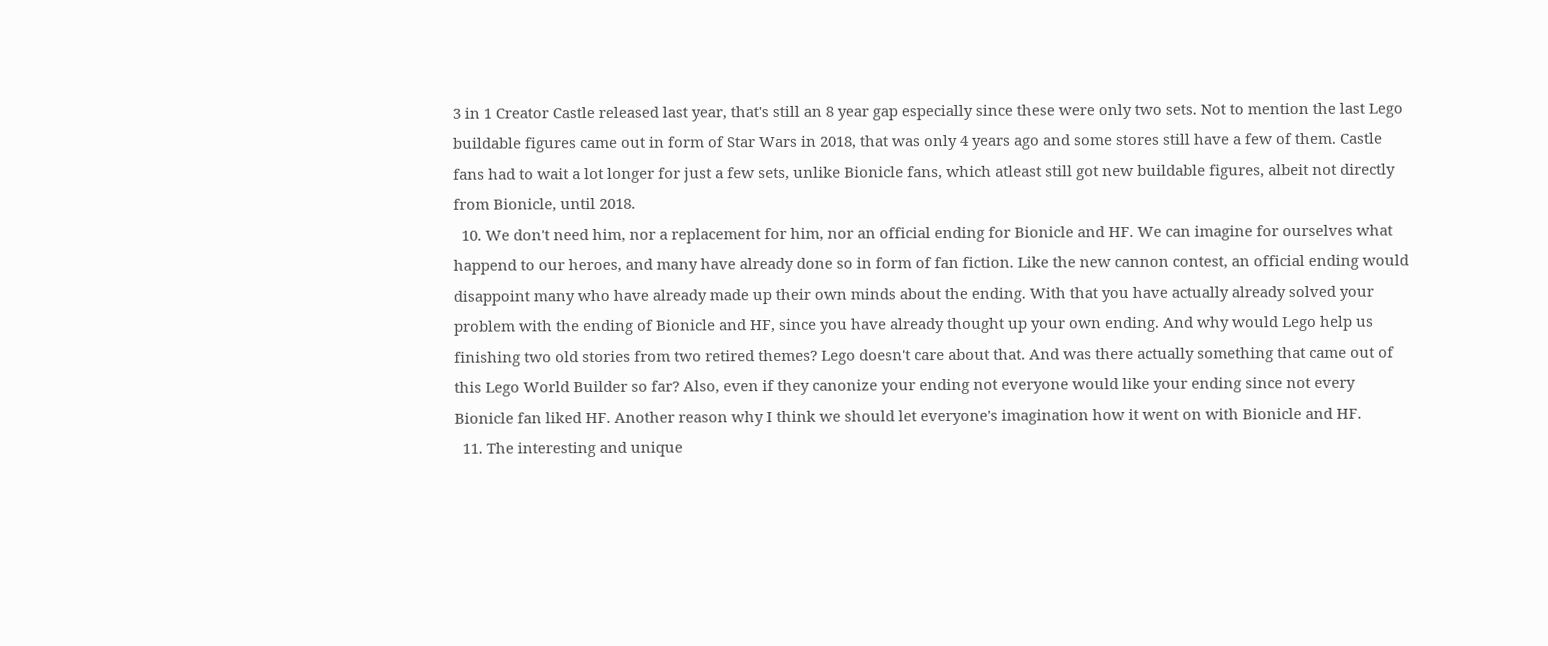3 in 1 Creator Castle released last year, that's still an 8 year gap especially since these were only two sets. Not to mention the last Lego buildable figures came out in form of Star Wars in 2018, that was only 4 years ago and some stores still have a few of them. Castle fans had to wait a lot longer for just a few sets, unlike Bionicle fans, which atleast still got new buildable figures, albeit not directly from Bionicle, until 2018.
  10. We don't need him, nor a replacement for him, nor an official ending for Bionicle and HF. We can imagine for ourselves what happend to our heroes, and many have already done so in form of fan fiction. Like the new cannon contest, an official ending would disappoint many who have already made up their own minds about the ending. With that you have actually already solved your problem with the ending of Bionicle and HF, since you have already thought up your own ending. And why would Lego help us finishing two old stories from two retired themes? Lego doesn't care about that. And was there actually something that came out of this Lego World Builder so far? Also, even if they canonize your ending not everyone would like your ending since not every Bionicle fan liked HF. Another reason why I think we should let everyone's imagination how it went on with Bionicle and HF.
  11. The interesting and unique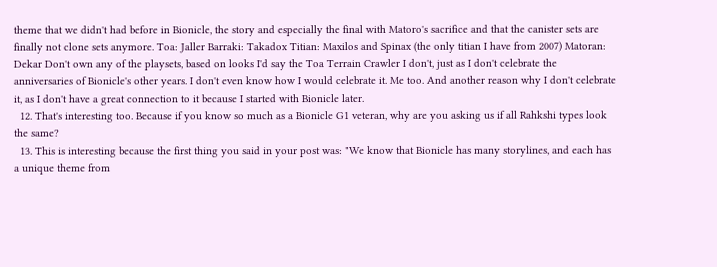theme that we didn't had before in Bionicle, the story and especially the final with Matoro's sacrifice and that the canister sets are finally not clone sets anymore. Toa: Jaller Barraki: Takadox Titian: Maxilos and Spinax (the only titian I have from 2007) Matoran: Dekar Don't own any of the playsets, based on looks I'd say the Toa Terrain Crawler I don't, just as I don't celebrate the anniversaries of Bionicle's other years. I don't even know how I would celebrate it. Me too. And another reason why I don't celebrate it, as I don't have a great connection to it because I started with Bionicle later.
  12. That's interesting too. Because if you know so much as a Bionicle G1 veteran, why are you asking us if all Rahkshi types look the same?
  13. This is interesting because the first thing you said in your post was: "We know that Bionicle has many storylines, and each has a unique theme from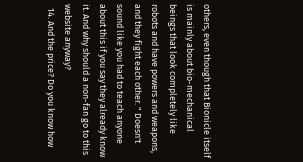others, even though that Bionicle itself is mainly about bio-mechanical beings that look completely like robots and have powers and weapons, and they fight each other. " Doesn't sound like you had to teach anyone about this if you say they already know it. And why should a non-fan go to this website anyway?
  14. And the price? Do you know how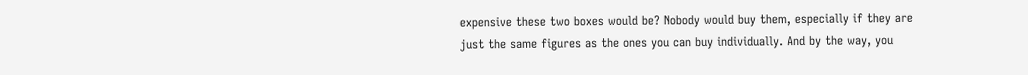expensive these two boxes would be? Nobody would buy them, especially if they are just the same figures as the ones you can buy individually. And by the way, you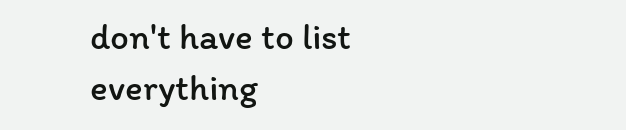don't have to list everything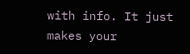with info. It just makes your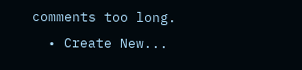comments too long.
  • Create New...